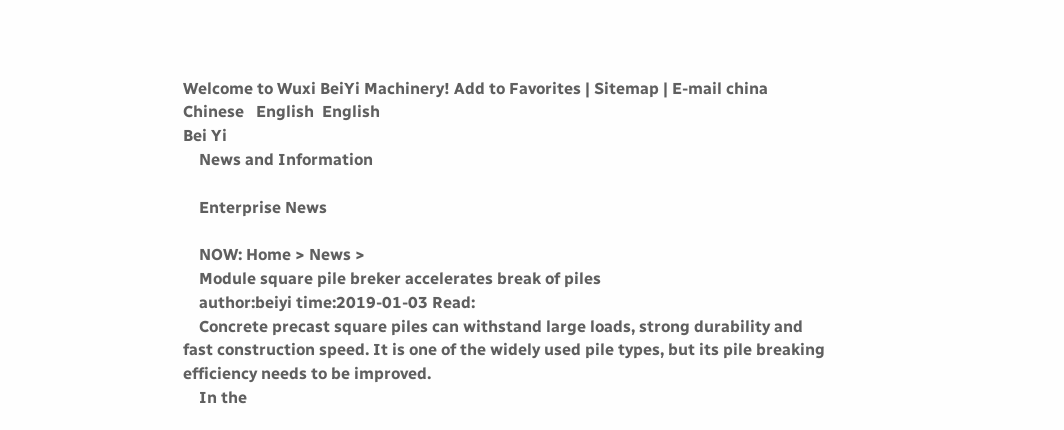Welcome to Wuxi BeiYi Machinery! Add to Favorites | Sitemap | E-mail china  Chinese   English  English
Bei Yi
    News and Information

    Enterprise News

    NOW: Home > News >
    Module square pile breker accelerates break of piles
    author:beiyi time:2019-01-03 Read:
    Concrete precast square piles can withstand large loads, strong durability and fast construction speed. It is one of the widely used pile types, but its pile breaking efficiency needs to be improved.
    In the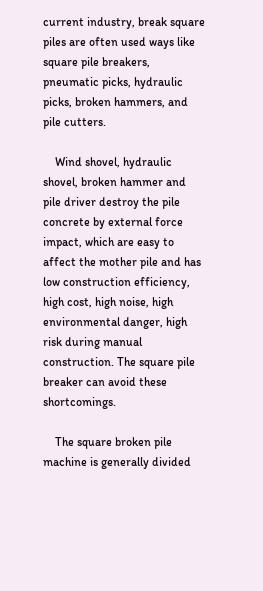current industry, break square piles are often used ways like square pile breakers, pneumatic picks, hydraulic picks, broken hammers, and pile cutters.

    Wind shovel, hydraulic shovel, broken hammer and pile driver destroy the pile concrete by external force impact, which are easy to affect the mother pile and has low construction efficiency, high cost, high noise, high environmental danger, high risk during manual construction. The square pile breaker can avoid these shortcomings.

    The square broken pile machine is generally divided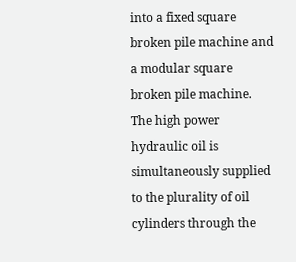into a fixed square broken pile machine and a modular square broken pile machine. The high power hydraulic oil is simultaneously supplied to the plurality of oil cylinders through the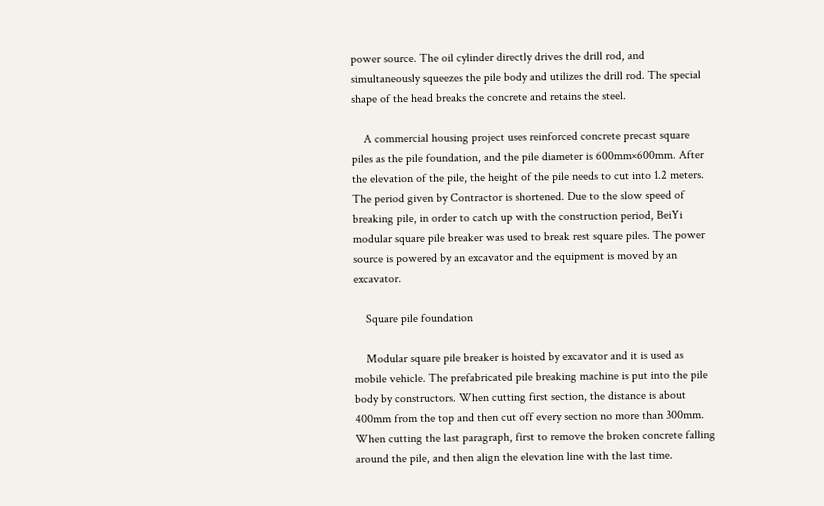power source. The oil cylinder directly drives the drill rod, and simultaneously squeezes the pile body and utilizes the drill rod. The special shape of the head breaks the concrete and retains the steel.

    A commercial housing project uses reinforced concrete precast square piles as the pile foundation, and the pile diameter is 600mm×600mm. After the elevation of the pile, the height of the pile needs to cut into 1.2 meters. The period given by Contractor is shortened. Due to the slow speed of breaking pile, in order to catch up with the construction period, BeiYi  modular square pile breaker was used to break rest square piles. The power source is powered by an excavator and the equipment is moved by an excavator.

    Square pile foundation

    Modular square pile breaker is hoisted by excavator and it is used as mobile vehicle. The prefabricated pile breaking machine is put into the pile body by constructors. When cutting first section, the distance is about 400mm from the top and then cut off every section no more than 300mm. When cutting the last paragraph, first to remove the broken concrete falling around the pile, and then align the elevation line with the last time.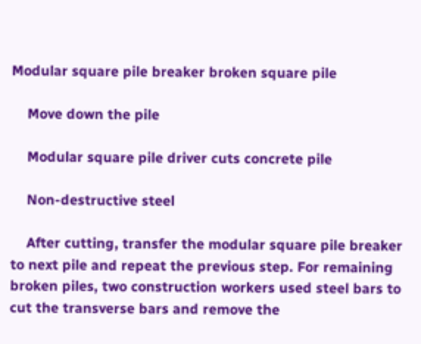Modular square pile breaker broken square pile

    Move down the pile

    Modular square pile driver cuts concrete pile

    Non-destructive steel

    After cutting, transfer the modular square pile breaker to next pile and repeat the previous step. For remaining broken piles, two construction workers used steel bars to cut the transverse bars and remove the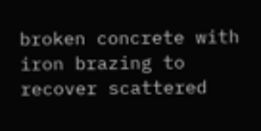broken concrete with iron brazing to recover scattered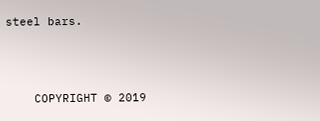steel bars.




    COPYRIGHT © 2019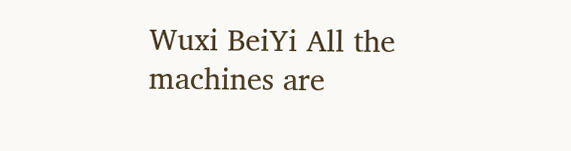Wuxi BeiYi All the machines are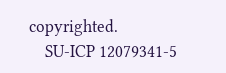copyrighted.
    SU-ICP 12079341-5